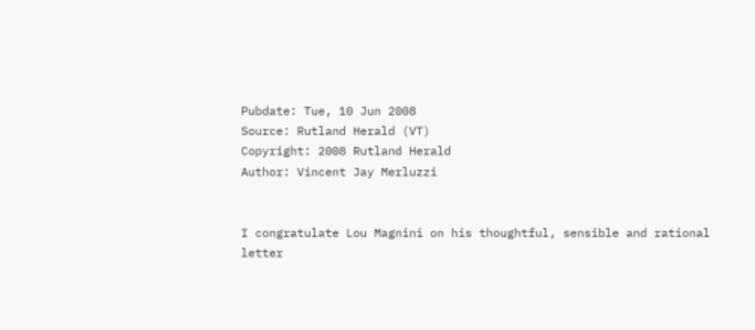Pubdate: Tue, 10 Jun 2008
Source: Rutland Herald (VT)
Copyright: 2008 Rutland Herald
Author: Vincent Jay Merluzzi


I congratulate Lou Magnini on his thoughtful, sensible and rational
letter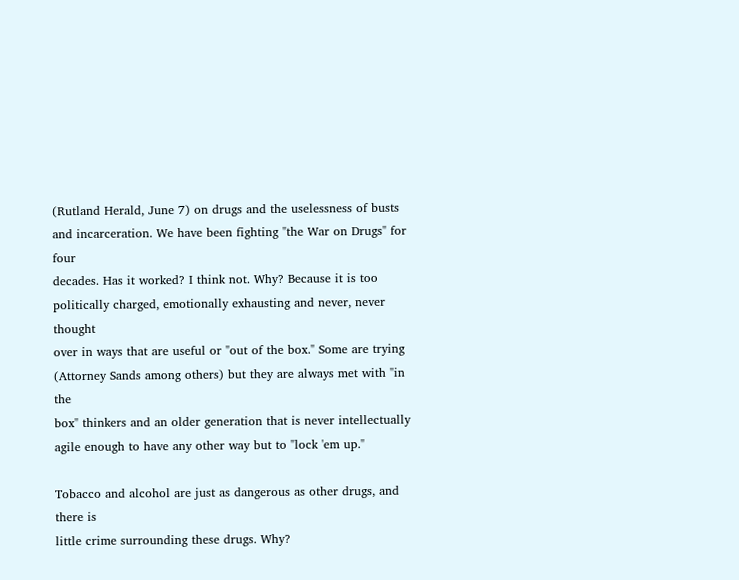(Rutland Herald, June 7) on drugs and the uselessness of busts
and incarceration. We have been fighting "the War on Drugs" for four
decades. Has it worked? I think not. Why? Because it is too
politically charged, emotionally exhausting and never, never thought
over in ways that are useful or "out of the box." Some are trying
(Attorney Sands among others) but they are always met with "in the
box" thinkers and an older generation that is never intellectually
agile enough to have any other way but to "lock 'em up."

Tobacco and alcohol are just as dangerous as other drugs, and there is
little crime surrounding these drugs. Why?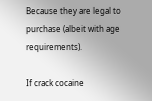Because they are legal to
purchase (albeit with age requirements).

If crack cocaine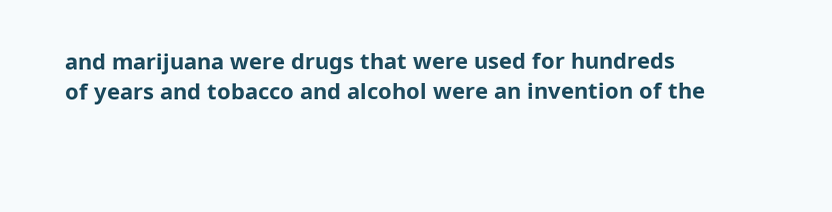and marijuana were drugs that were used for hundreds
of years and tobacco and alcohol were an invention of the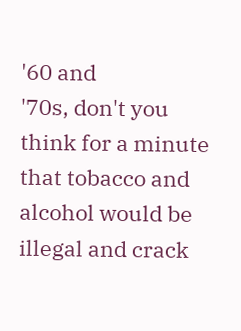'60 and
'70s, don't you think for a minute that tobacco and alcohol would be
illegal and crack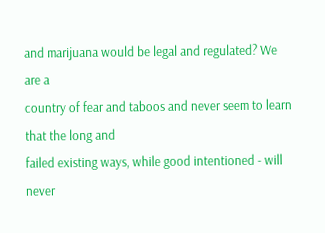and marijuana would be legal and regulated? We are a
country of fear and taboos and never seem to learn that the long and
failed existing ways, while good intentioned - will never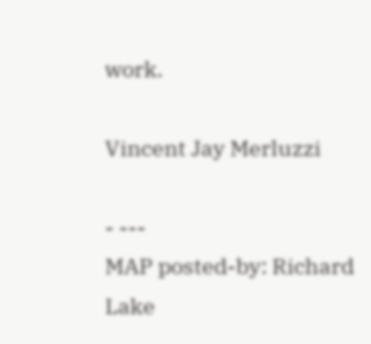work.

Vincent Jay Merluzzi

- ---
MAP posted-by: Richard Lake